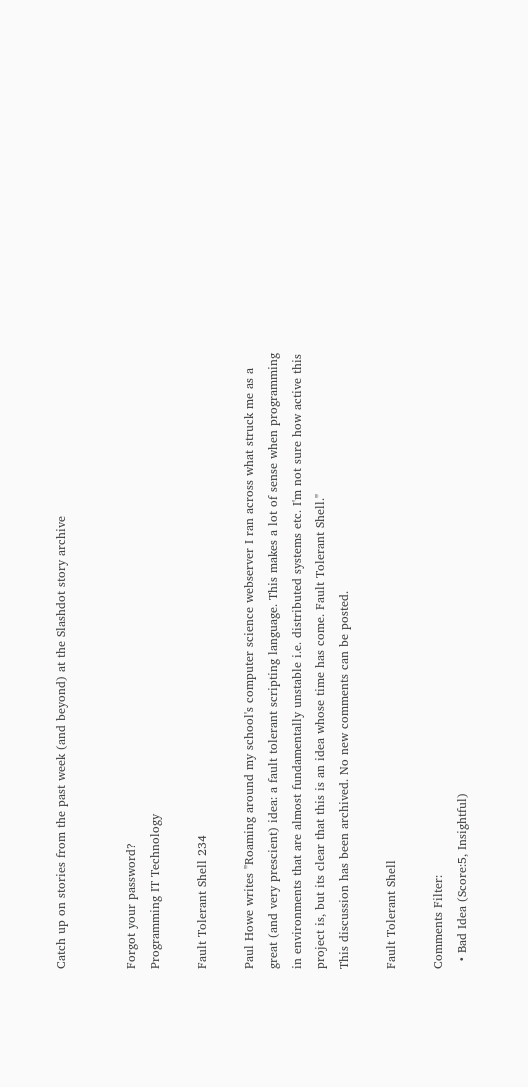Catch up on stories from the past week (and beyond) at the Slashdot story archive


Forgot your password?
Programming IT Technology

Fault Tolerant Shell 234

Paul Howe writes "Roaming around my school's computer science webserver I ran across what struck me as a great (and very prescient) idea: a fault tolerant scripting language. This makes a lot of sense when programming in environments that are almost fundamentally unstable i.e. distributed systems etc. I'm not sure how active this project is, but its clear that this is an idea whose time has come. Fault Tolerant Shell."
This discussion has been archived. No new comments can be posted.

Fault Tolerant Shell

Comments Filter:
  • Bad Idea (Score:5, Insightful)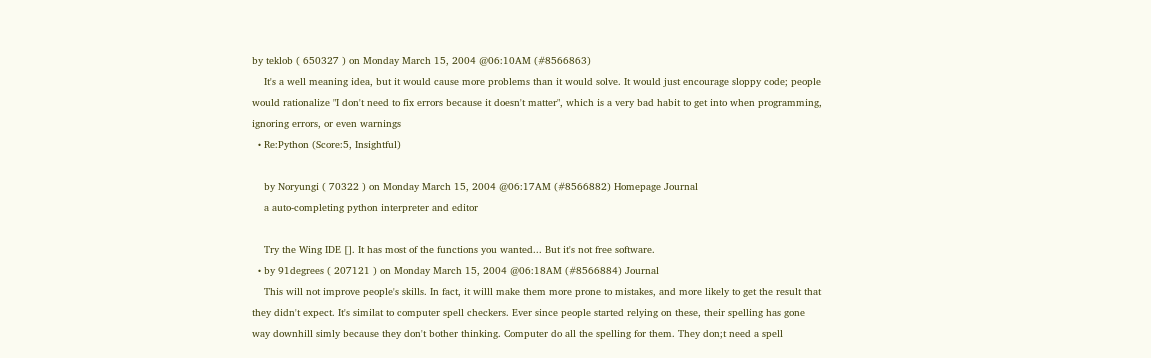by teklob ( 650327 ) on Monday March 15, 2004 @06:10AM (#8566863)
    It's a well meaning idea, but it would cause more problems than it would solve. It would just encourage sloppy code; people would rationalize "I don't need to fix errors because it doesn't matter", which is a very bad habit to get into when programming, ignoring errors, or even warnings
  • Re:Python (Score:5, Insightful)

    by Noryungi ( 70322 ) on Monday March 15, 2004 @06:17AM (#8566882) Homepage Journal
    a auto-completing python interpreter and editor

    Try the Wing IDE []. It has most of the functions you wanted... But it's not free software.
  • by 91degrees ( 207121 ) on Monday March 15, 2004 @06:18AM (#8566884) Journal
    This will not improve people's skills. In fact, it willl make them more prone to mistakes, and more likely to get the result that they didn't expect. It's similat to computer spell checkers. Ever since people started relying on these, their spelling has gone way downhill simly because they don't bother thinking. Computer do all the spelling for them. They don;t need a spell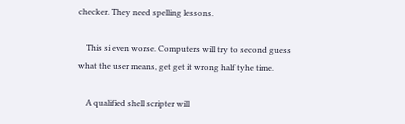checker. They need spelling lessons.

    This si even worse. Computers will try to second guess what the user means, get get it wrong half tyhe time.

    A qualified shell scripter will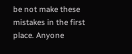be not make these mistakes in the first place. Anyone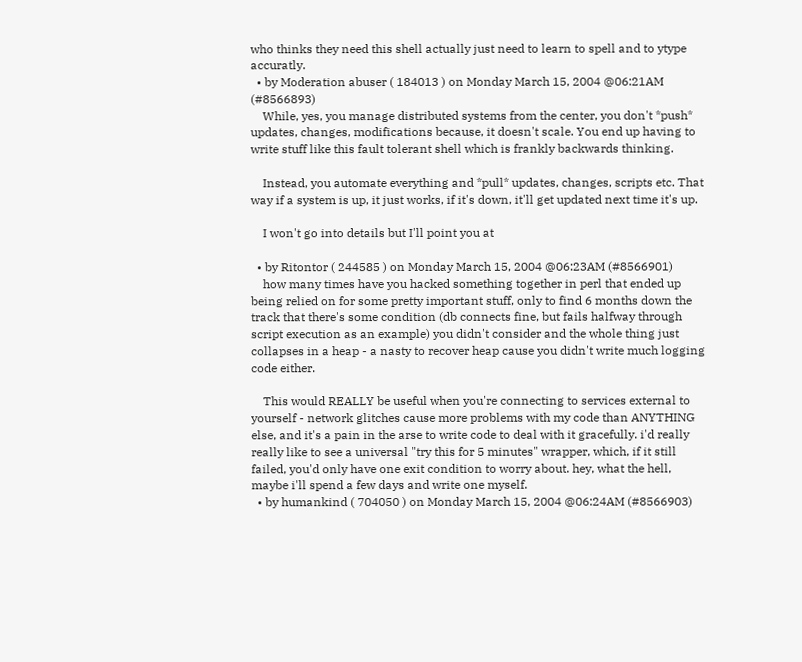who thinks they need this shell actually just need to learn to spell and to ytype accuratly.
  • by Moderation abuser ( 184013 ) on Monday March 15, 2004 @06:21AM (#8566893)
    While, yes, you manage distributed systems from the center, you don't *push* updates, changes, modifications because, it doesn't scale. You end up having to write stuff like this fault tolerant shell which is frankly backwards thinking.

    Instead, you automate everything and *pull* updates, changes, scripts etc. That way if a system is up, it just works, if it's down, it'll get updated next time it's up.

    I won't go into details but I'll point you at

  • by Ritontor ( 244585 ) on Monday March 15, 2004 @06:23AM (#8566901)
    how many times have you hacked something together in perl that ended up being relied on for some pretty important stuff, only to find 6 months down the track that there's some condition (db connects fine, but fails halfway through script execution as an example) you didn't consider and the whole thing just collapses in a heap - a nasty to recover heap cause you didn't write much logging code either.

    This would REALLY be useful when you're connecting to services external to yourself - network glitches cause more problems with my code than ANYTHING else, and it's a pain in the arse to write code to deal with it gracefully. i'd really really like to see a universal "try this for 5 minutes" wrapper, which, if it still failed, you'd only have one exit condition to worry about. hey, what the hell, maybe i'll spend a few days and write one myself.
  • by humankind ( 704050 ) on Monday March 15, 2004 @06:24AM (#8566903)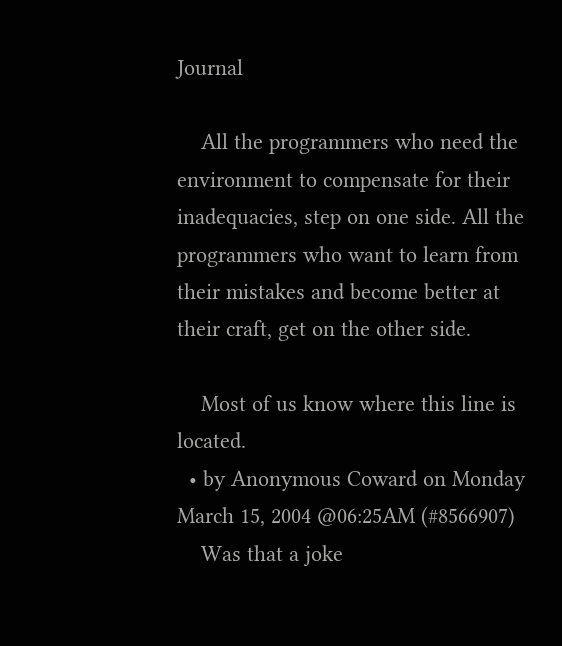Journal

    All the programmers who need the environment to compensate for their inadequacies, step on one side. All the programmers who want to learn from their mistakes and become better at their craft, get on the other side.

    Most of us know where this line is located.
  • by Anonymous Coward on Monday March 15, 2004 @06:25AM (#8566907)
    Was that a joke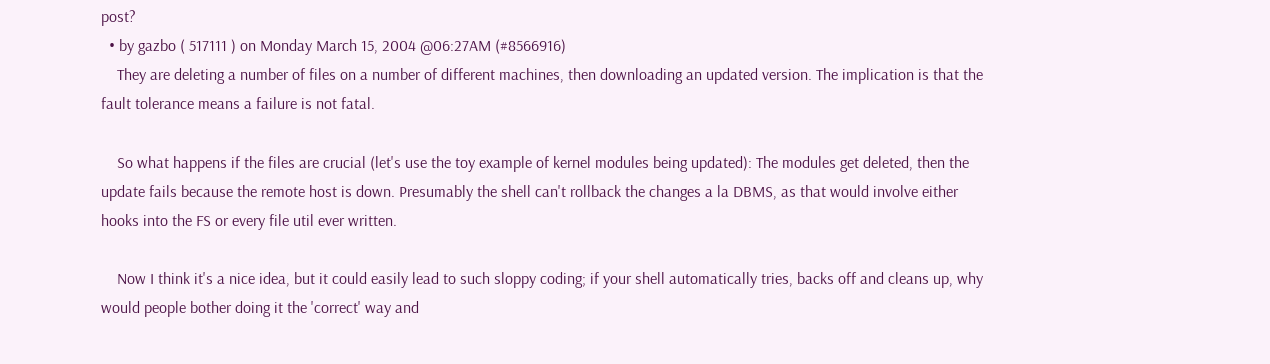post?
  • by gazbo ( 517111 ) on Monday March 15, 2004 @06:27AM (#8566916)
    They are deleting a number of files on a number of different machines, then downloading an updated version. The implication is that the fault tolerance means a failure is not fatal.

    So what happens if the files are crucial (let's use the toy example of kernel modules being updated): The modules get deleted, then the update fails because the remote host is down. Presumably the shell can't rollback the changes a la DBMS, as that would involve either hooks into the FS or every file util ever written.

    Now I think it's a nice idea, but it could easily lead to such sloppy coding; if your shell automatically tries, backs off and cleans up, why would people bother doing it the 'correct' way and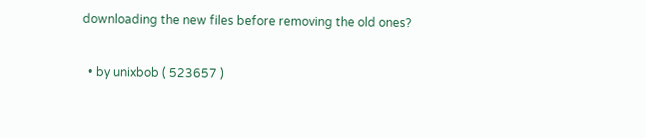downloading the new files before removing the old ones?

  • by unixbob ( 523657 )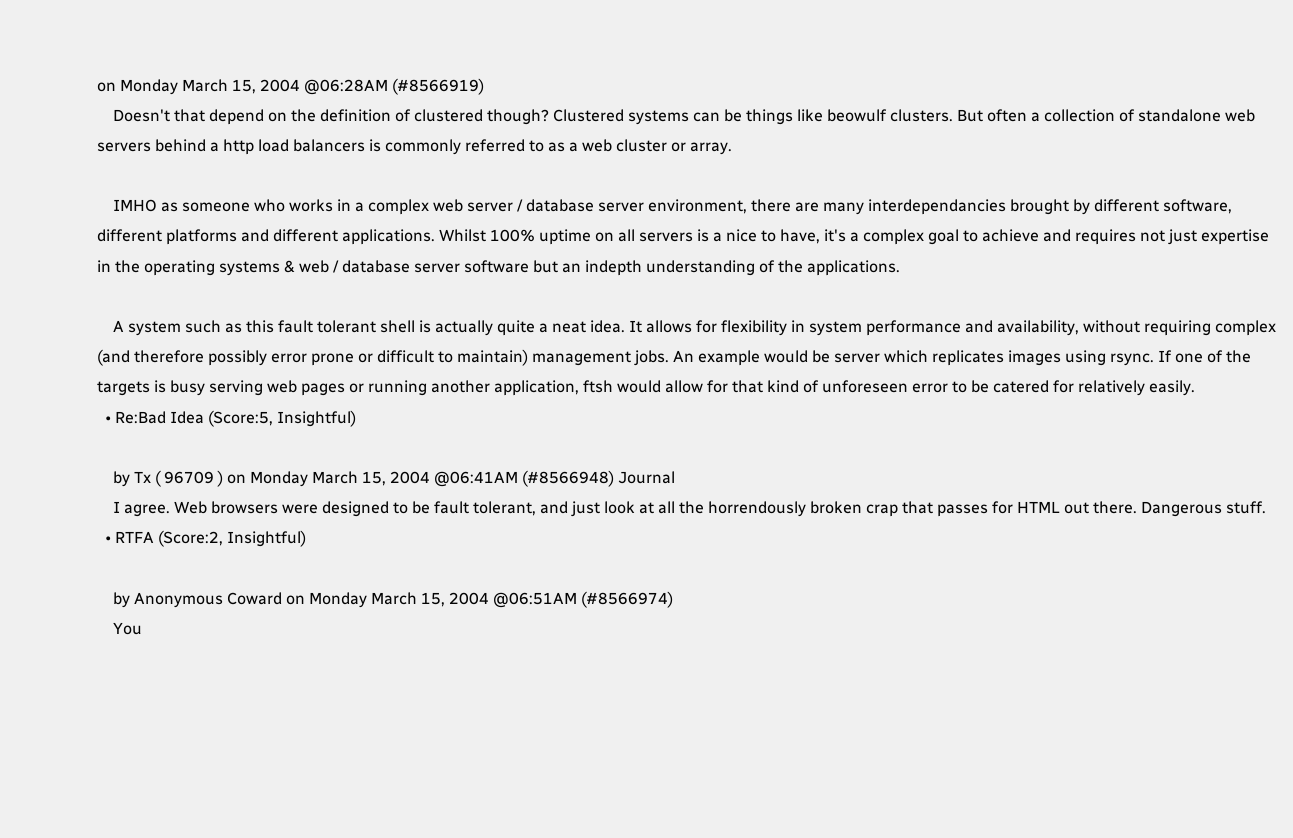on Monday March 15, 2004 @06:28AM (#8566919)
    Doesn't that depend on the definition of clustered though? Clustered systems can be things like beowulf clusters. But often a collection of standalone web servers behind a http load balancers is commonly referred to as a web cluster or array.

    IMHO as someone who works in a complex web server / database server environment, there are many interdependancies brought by different software, different platforms and different applications. Whilst 100% uptime on all servers is a nice to have, it's a complex goal to achieve and requires not just expertise in the operating systems & web / database server software but an indepth understanding of the applications.

    A system such as this fault tolerant shell is actually quite a neat idea. It allows for flexibility in system performance and availability, without requiring complex (and therefore possibly error prone or difficult to maintain) management jobs. An example would be server which replicates images using rsync. If one of the targets is busy serving web pages or running another application, ftsh would allow for that kind of unforeseen error to be catered for relatively easily.
  • Re:Bad Idea (Score:5, Insightful)

    by Tx ( 96709 ) on Monday March 15, 2004 @06:41AM (#8566948) Journal
    I agree. Web browsers were designed to be fault tolerant, and just look at all the horrendously broken crap that passes for HTML out there. Dangerous stuff.
  • RTFA (Score:2, Insightful)

    by Anonymous Coward on Monday March 15, 2004 @06:51AM (#8566974)
    You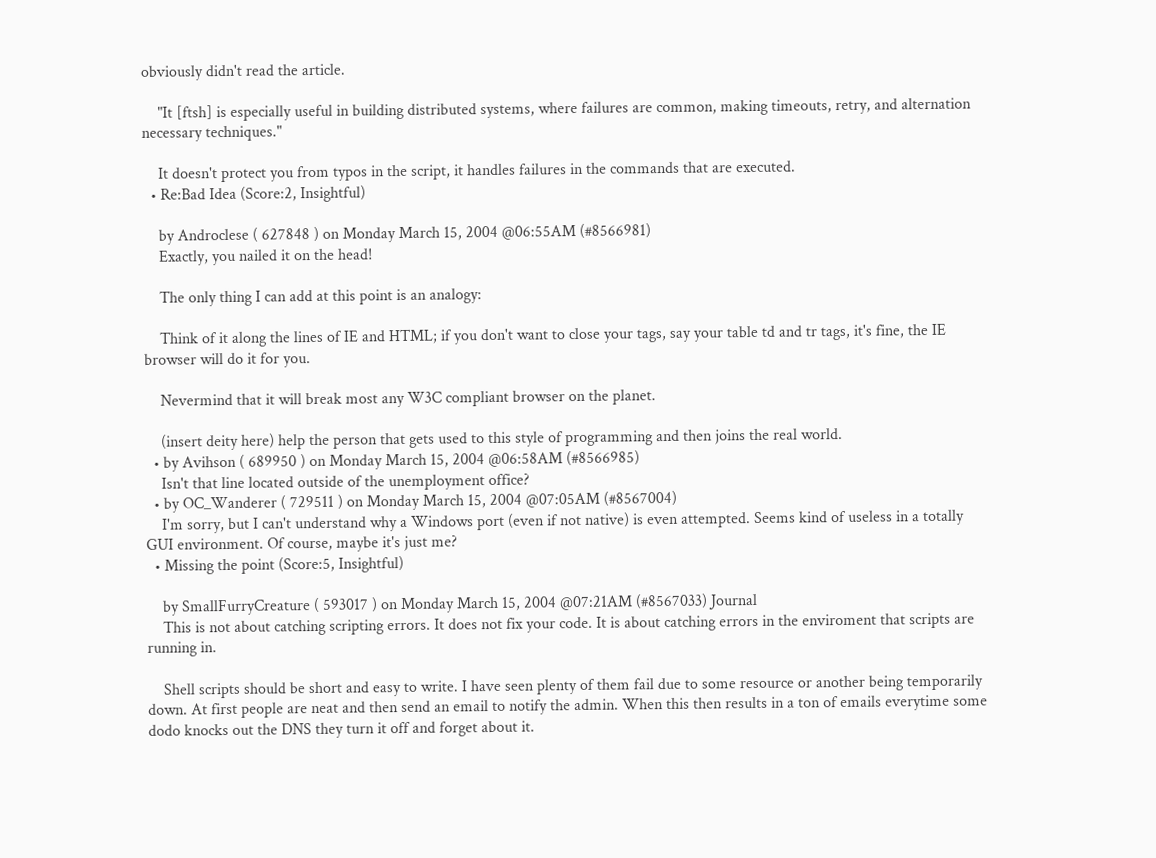obviously didn't read the article.

    "It [ftsh] is especially useful in building distributed systems, where failures are common, making timeouts, retry, and alternation necessary techniques."

    It doesn't protect you from typos in the script, it handles failures in the commands that are executed.
  • Re:Bad Idea (Score:2, Insightful)

    by Androclese ( 627848 ) on Monday March 15, 2004 @06:55AM (#8566981)
    Exactly, you nailed it on the head!

    The only thing I can add at this point is an analogy:

    Think of it along the lines of IE and HTML; if you don't want to close your tags, say your table td and tr tags, it's fine, the IE browser will do it for you.

    Nevermind that it will break most any W3C compliant browser on the planet.

    (insert deity here) help the person that gets used to this style of programming and then joins the real world.
  • by Avihson ( 689950 ) on Monday March 15, 2004 @06:58AM (#8566985)
    Isn't that line located outside of the unemployment office?
  • by OC_Wanderer ( 729511 ) on Monday March 15, 2004 @07:05AM (#8567004)
    I'm sorry, but I can't understand why a Windows port (even if not native) is even attempted. Seems kind of useless in a totally GUI environment. Of course, maybe it's just me?
  • Missing the point (Score:5, Insightful)

    by SmallFurryCreature ( 593017 ) on Monday March 15, 2004 @07:21AM (#8567033) Journal
    This is not about catching scripting errors. It does not fix your code. It is about catching errors in the enviroment that scripts are running in.

    Shell scripts should be short and easy to write. I have seen plenty of them fail due to some resource or another being temporarily down. At first people are neat and then send an email to notify the admin. When this then results in a ton of emails everytime some dodo knocks out the DNS they turn it off and forget about it.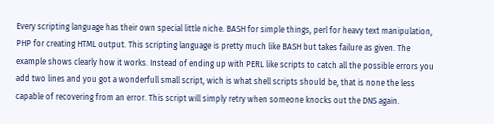Every scripting language has their own special little niche. BASH for simple things, perl for heavy text manipulation, PHP for creating HTML output. This scripting language is pretty much like BASH but takes failure as given. The example shows clearly how it works. Instead of ending up with PERL like scripts to catch all the possible errors you add two lines and you got a wonderfull small script, wich is what shell scripts should be, that is none the less capable of recovering from an error. This script will simply retry when someone knocks out the DNS again.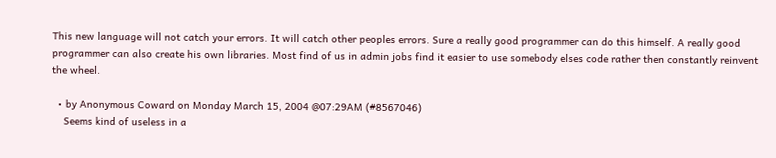This new language will not catch your errors. It will catch other peoples errors. Sure a really good programmer can do this himself. A really good programmer can also create his own libraries. Most find of us in admin jobs find it easier to use somebody elses code rather then constantly reinvent the wheel.

  • by Anonymous Coward on Monday March 15, 2004 @07:29AM (#8567046)
    Seems kind of useless in a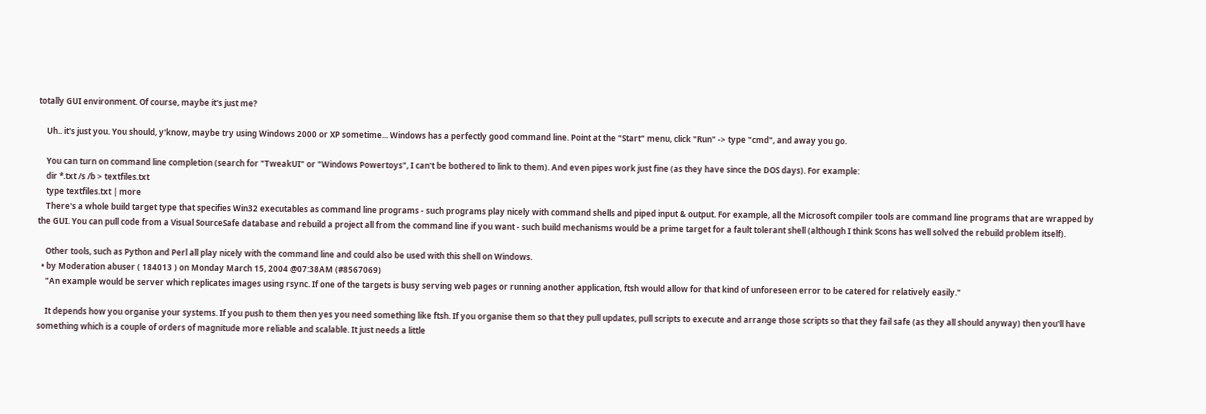totally GUI environment. Of course, maybe it's just me?

    Uh.. it's just you. You should, y'know, maybe try using Windows 2000 or XP sometime... Windows has a perfectly good command line. Point at the "Start" menu, click "Run" -> type "cmd", and away you go.

    You can turn on command line completion (search for "TweakUI" or "Windows Powertoys", I can't be bothered to link to them). And even pipes work just fine (as they have since the DOS days). For example:
    dir *.txt /s /b > textfiles.txt
    type textfiles.txt | more
    There's a whole build target type that specifies Win32 executables as command line programs - such programs play nicely with command shells and piped input & output. For example, all the Microsoft compiler tools are command line programs that are wrapped by the GUI. You can pull code from a Visual SourceSafe database and rebuild a project all from the command line if you want - such build mechanisms would be a prime target for a fault tolerant shell (although I think Scons has well solved the rebuild problem itself).

    Other tools, such as Python and Perl all play nicely with the command line and could also be used with this shell on Windows.
  • by Moderation abuser ( 184013 ) on Monday March 15, 2004 @07:38AM (#8567069)
    "An example would be server which replicates images using rsync. If one of the targets is busy serving web pages or running another application, ftsh would allow for that kind of unforeseen error to be catered for relatively easily."

    It depends how you organise your systems. If you push to them then yes you need something like ftsh. If you organise them so that they pull updates, pull scripts to execute and arrange those scripts so that they fail safe (as they all should anyway) then you'll have something which is a couple of orders of magnitude more reliable and scalable. It just needs a little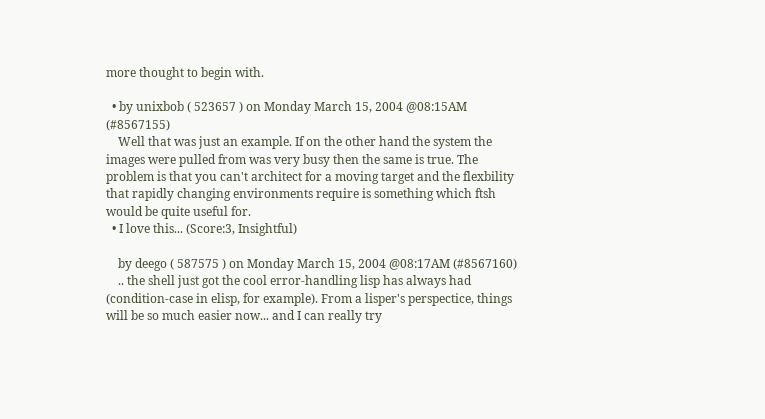more thought to begin with.

  • by unixbob ( 523657 ) on Monday March 15, 2004 @08:15AM (#8567155)
    Well that was just an example. If on the other hand the system the images were pulled from was very busy then the same is true. The problem is that you can't architect for a moving target and the flexbility that rapidly changing environments require is something which ftsh would be quite useful for.
  • I love this... (Score:3, Insightful)

    by deego ( 587575 ) on Monday March 15, 2004 @08:17AM (#8567160)
    .. the shell just got the cool error-handling lisp has always had (condition-case in elisp, for example). From a lisper's perspectice, things will be so much easier now... and I can really try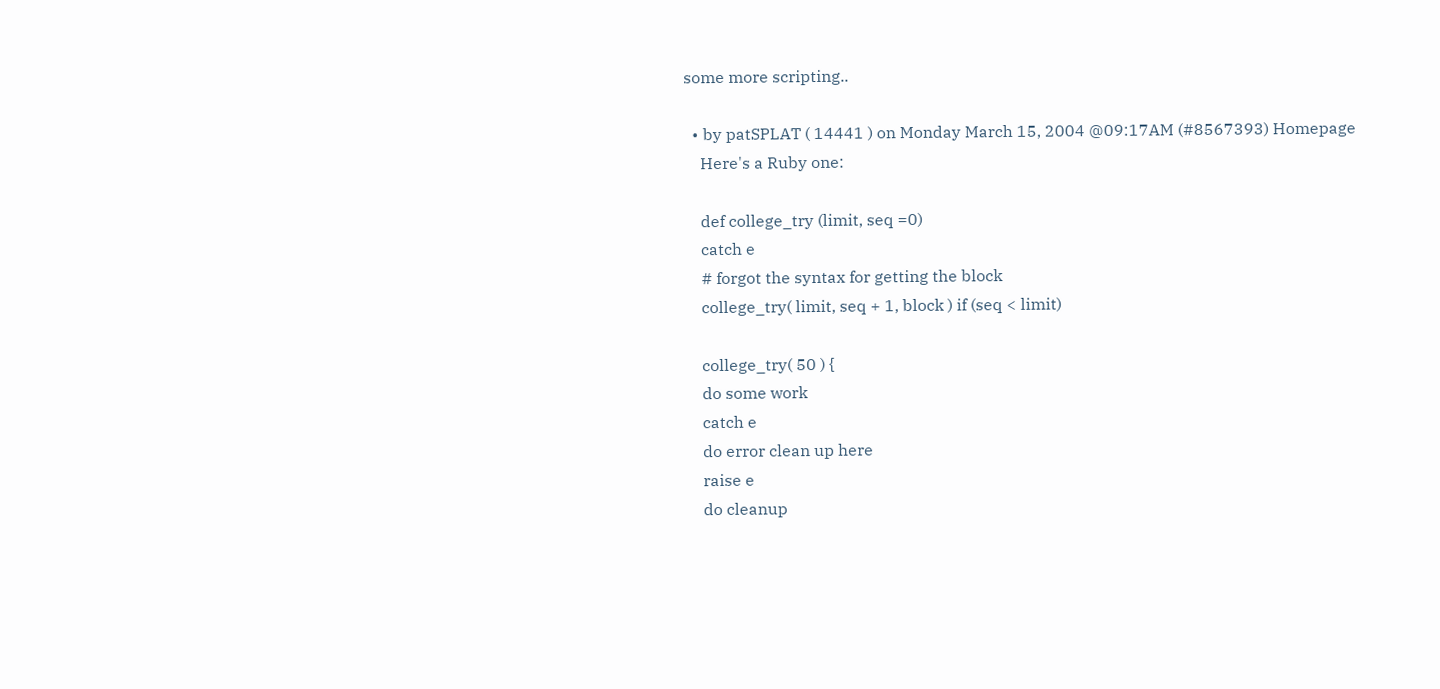some more scripting..

  • by patSPLAT ( 14441 ) on Monday March 15, 2004 @09:17AM (#8567393) Homepage
    Here's a Ruby one:

    def college_try (limit, seq =0)
    catch e
    # forgot the syntax for getting the block
    college_try( limit, seq + 1, block ) if (seq < limit)

    college_try( 50 ) {
    do some work
    catch e
    do error clean up here
    raise e
    do cleanup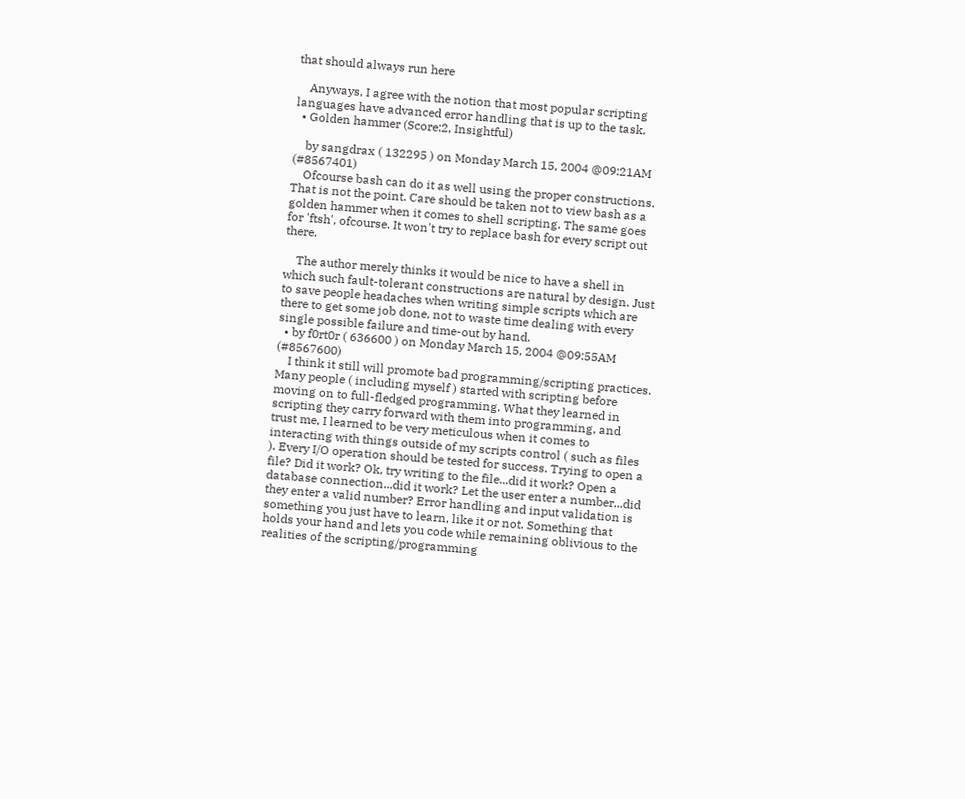that should always run here

    Anyways, I agree with the notion that most popular scripting languages have advanced error handling that is up to the task.
  • Golden hammer (Score:2, Insightful)

    by sangdrax ( 132295 ) on Monday March 15, 2004 @09:21AM (#8567401)
    Ofcourse bash can do it as well using the proper constructions. That is not the point. Care should be taken not to view bash as a golden hammer when it comes to shell scripting. The same goes for 'ftsh', ofcourse. It won't try to replace bash for every script out there.

    The author merely thinks it would be nice to have a shell in which such fault-tolerant constructions are natural by design. Just to save people headaches when writing simple scripts which are there to get some job done, not to waste time dealing with every single possible failure and time-out by hand.
  • by f0rt0r ( 636600 ) on Monday March 15, 2004 @09:55AM (#8567600)
    I think it still will promote bad programming/scripting practices. Many people ( including myself ) started with scripting before moving on to full-fledged programming. What they learned in scripting they carry forward with them into programming, and trust me, I learned to be very meticulous when it comes to interacting with things outside of my scripts control ( such as files ). Every I/O operation should be tested for success. Trying to open a file? Did it work? Ok, try writing to the file...did it work? Open a database connection...did it work? Let the user enter a number...did they enter a valid number? Error handling and input validation is something you just have to learn, like it or not. Something that holds your hand and lets you code while remaining oblivious to the realities of the scripting/programming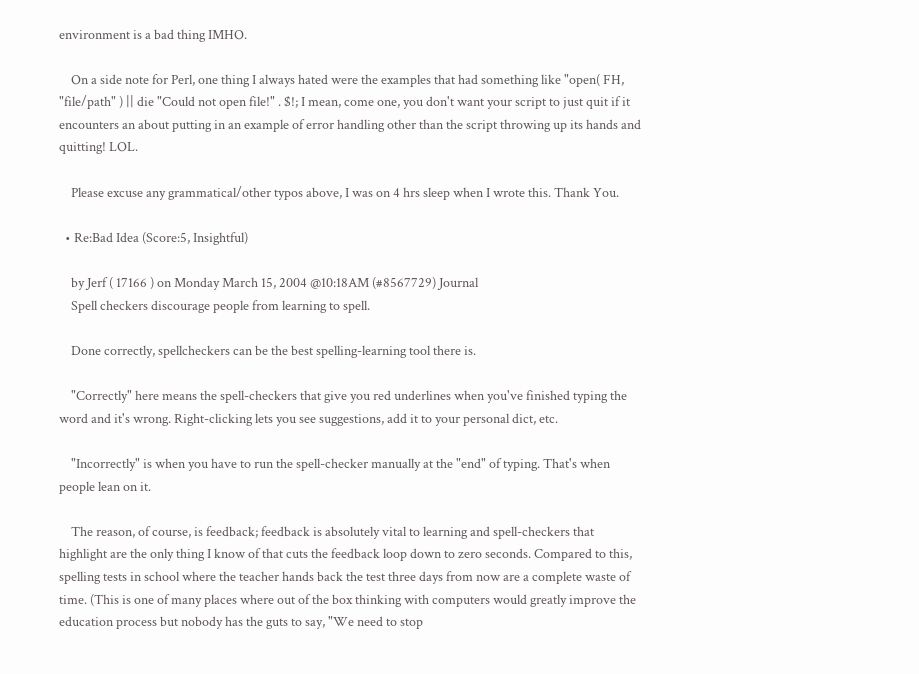environment is a bad thing IMHO.

    On a side note for Perl, one thing I always hated were the examples that had something like "open( FH, "file/path" ) || die "Could not open file!" . $!; I mean, come one, you don't want your script to just quit if it encounters an about putting in an example of error handling other than the script throwing up its hands and quitting! LOL.

    Please excuse any grammatical/other typos above, I was on 4 hrs sleep when I wrote this. Thank You.

  • Re:Bad Idea (Score:5, Insightful)

    by Jerf ( 17166 ) on Monday March 15, 2004 @10:18AM (#8567729) Journal
    Spell checkers discourage people from learning to spell.

    Done correctly, spellcheckers can be the best spelling-learning tool there is.

    "Correctly" here means the spell-checkers that give you red underlines when you've finished typing the word and it's wrong. Right-clicking lets you see suggestions, add it to your personal dict, etc.

    "Incorrectly" is when you have to run the spell-checker manually at the "end" of typing. That's when people lean on it.

    The reason, of course, is feedback; feedback is absolutely vital to learning and spell-checkers that highlight are the only thing I know of that cuts the feedback loop down to zero seconds. Compared to this, spelling tests in school where the teacher hands back the test three days from now are a complete waste of time. (This is one of many places where out of the box thinking with computers would greatly improve the education process but nobody has the guts to say, "We need to stop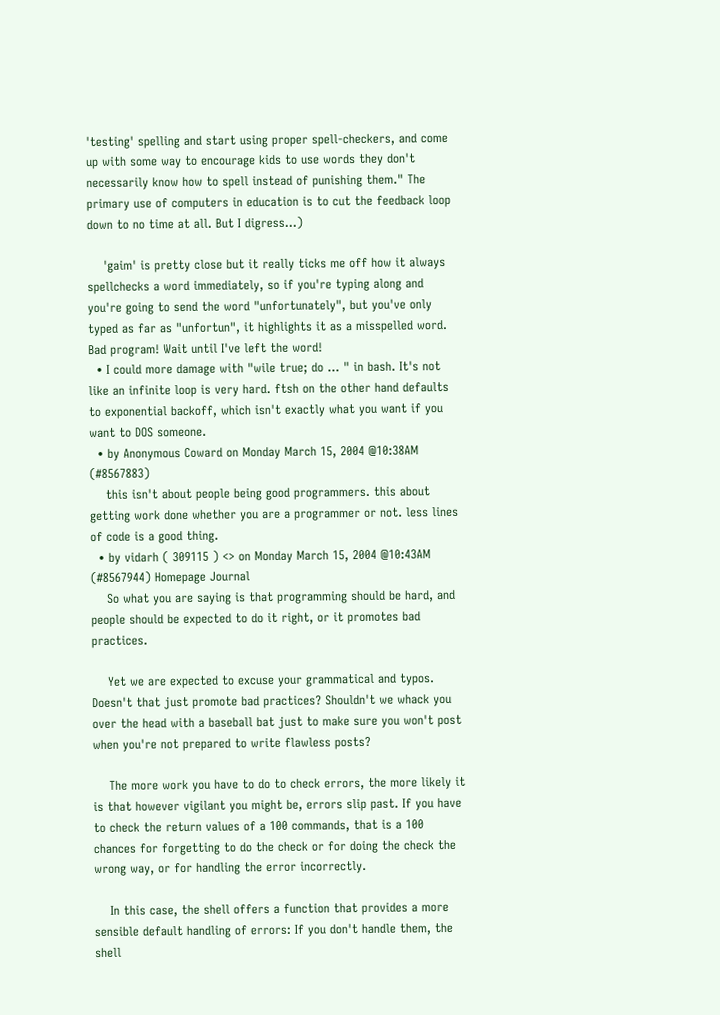'testing' spelling and start using proper spell-checkers, and come up with some way to encourage kids to use words they don't necessarily know how to spell instead of punishing them." The primary use of computers in education is to cut the feedback loop down to no time at all. But I digress...)

    'gaim' is pretty close but it really ticks me off how it always spellchecks a word immediately, so if you're typing along and you're going to send the word "unfortunately", but you've only typed as far as "unfortun", it highlights it as a misspelled word. Bad program! Wait until I've left the word!
  • I could more damage with "wile true; do ... " in bash. It's not like an infinite loop is very hard. ftsh on the other hand defaults to exponential backoff, which isn't exactly what you want if you want to DOS someone.
  • by Anonymous Coward on Monday March 15, 2004 @10:38AM (#8567883)
    this isn't about people being good programmers. this about getting work done whether you are a programmer or not. less lines of code is a good thing.
  • by vidarh ( 309115 ) <> on Monday March 15, 2004 @10:43AM (#8567944) Homepage Journal
    So what you are saying is that programming should be hard, and people should be expected to do it right, or it promotes bad practices.

    Yet we are expected to excuse your grammatical and typos. Doesn't that just promote bad practices? Shouldn't we whack you over the head with a baseball bat just to make sure you won't post when you're not prepared to write flawless posts?

    The more work you have to do to check errors, the more likely it is that however vigilant you might be, errors slip past. If you have to check the return values of a 100 commands, that is a 100 chances for forgetting to do the check or for doing the check the wrong way, or for handling the error incorrectly.

    In this case, the shell offers a function that provides a more sensible default handling of errors: If you don't handle them, the shell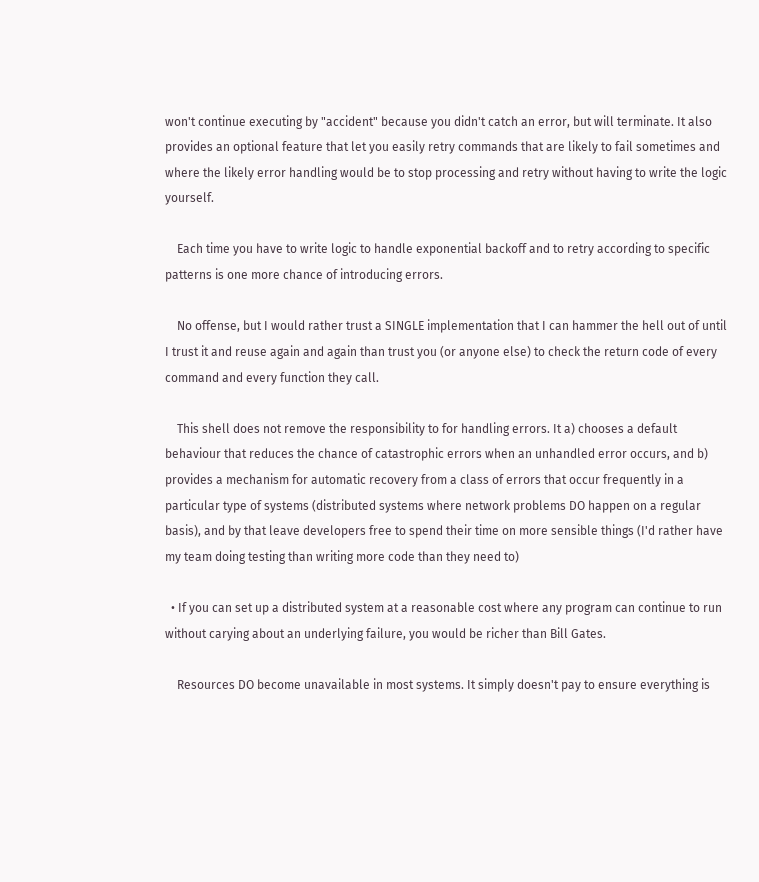won't continue executing by "accident" because you didn't catch an error, but will terminate. It also provides an optional feature that let you easily retry commands that are likely to fail sometimes and where the likely error handling would be to stop processing and retry without having to write the logic yourself.

    Each time you have to write logic to handle exponential backoff and to retry according to specific patterns is one more chance of introducing errors.

    No offense, but I would rather trust a SINGLE implementation that I can hammer the hell out of until I trust it and reuse again and again than trust you (or anyone else) to check the return code of every command and every function they call.

    This shell does not remove the responsibility to for handling errors. It a) chooses a default behaviour that reduces the chance of catastrophic errors when an unhandled error occurs, and b) provides a mechanism for automatic recovery from a class of errors that occur frequently in a particular type of systems (distributed systems where network problems DO happen on a regular basis), and by that leave developers free to spend their time on more sensible things (I'd rather have my team doing testing than writing more code than they need to)

  • If you can set up a distributed system at a reasonable cost where any program can continue to run without carying about an underlying failure, you would be richer than Bill Gates.

    Resources DO become unavailable in most systems. It simply doesn't pay to ensure everything is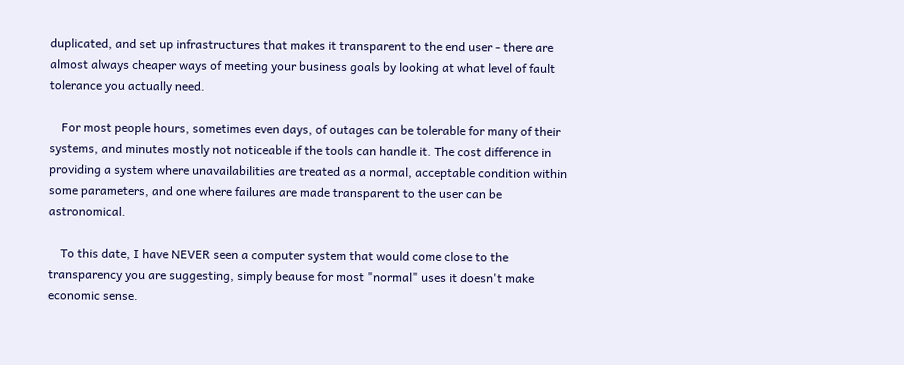duplicated, and set up infrastructures that makes it transparent to the end user - there are almost always cheaper ways of meeting your business goals by looking at what level of fault tolerance you actually need.

    For most people hours, sometimes even days, of outages can be tolerable for many of their systems, and minutes mostly not noticeable if the tools can handle it. The cost difference in providing a system where unavailabilities are treated as a normal, acceptable condition within some parameters, and one where failures are made transparent to the user can be astronomical.

    To this date, I have NEVER seen a computer system that would come close to the transparency you are suggesting, simply beause for most "normal" uses it doesn't make economic sense.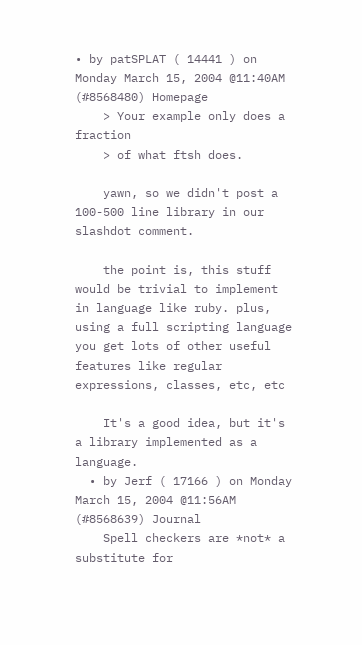• by patSPLAT ( 14441 ) on Monday March 15, 2004 @11:40AM (#8568480) Homepage
    > Your example only does a fraction
    > of what ftsh does.

    yawn, so we didn't post a 100-500 line library in our slashdot comment.

    the point is, this stuff would be trivial to implement in language like ruby. plus, using a full scripting language you get lots of other useful features like regular expressions, classes, etc, etc

    It's a good idea, but it's a library implemented as a language.
  • by Jerf ( 17166 ) on Monday March 15, 2004 @11:56AM (#8568639) Journal
    Spell checkers are *not* a substitute for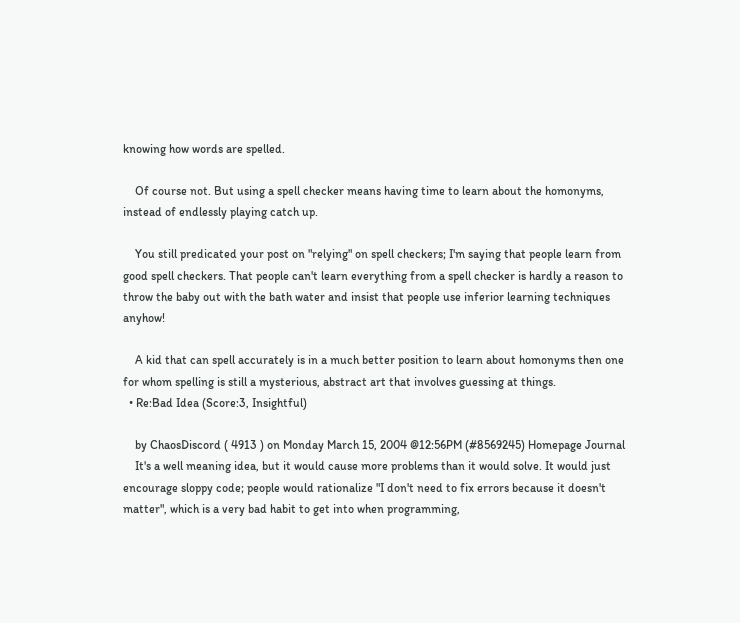knowing how words are spelled.

    Of course not. But using a spell checker means having time to learn about the homonyms, instead of endlessly playing catch up.

    You still predicated your post on "relying" on spell checkers; I'm saying that people learn from good spell checkers. That people can't learn everything from a spell checker is hardly a reason to throw the baby out with the bath water and insist that people use inferior learning techniques anyhow!

    A kid that can spell accurately is in a much better position to learn about homonyms then one for whom spelling is still a mysterious, abstract art that involves guessing at things.
  • Re:Bad Idea (Score:3, Insightful)

    by ChaosDiscord ( 4913 ) on Monday March 15, 2004 @12:56PM (#8569245) Homepage Journal
    It's a well meaning idea, but it would cause more problems than it would solve. It would just encourage sloppy code; people would rationalize "I don't need to fix errors because it doesn't matter", which is a very bad habit to get into when programming,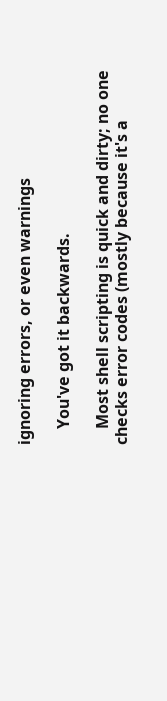ignoring errors, or even warnings

    You've got it backwards.

    Most shell scripting is quick and dirty; no one checks error codes (mostly because it's a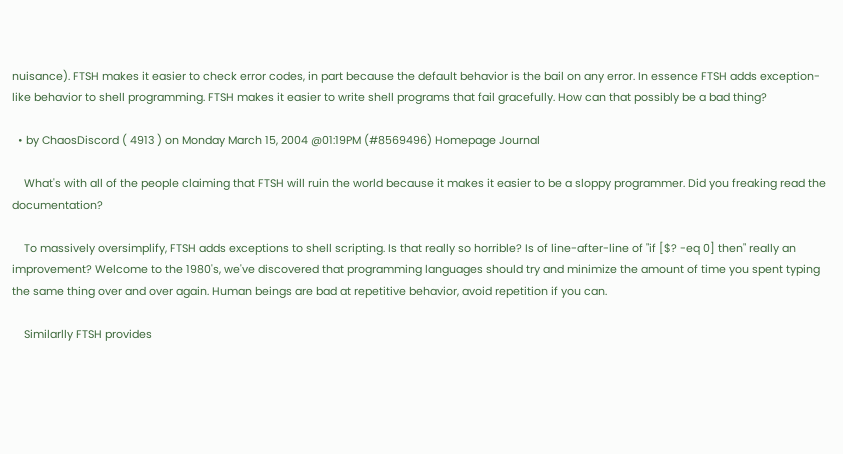nuisance). FTSH makes it easier to check error codes, in part because the default behavior is the bail on any error. In essence FTSH adds exception-like behavior to shell programming. FTSH makes it easier to write shell programs that fail gracefully. How can that possibly be a bad thing?

  • by ChaosDiscord ( 4913 ) on Monday March 15, 2004 @01:19PM (#8569496) Homepage Journal

    What's with all of the people claiming that FTSH will ruin the world because it makes it easier to be a sloppy programmer. Did you freaking read the documentation?

    To massively oversimplify, FTSH adds exceptions to shell scripting. Is that really so horrible? Is of line-after-line of "if [$? -eq 0] then" really an improvement? Welcome to the 1980's, we've discovered that programming languages should try and minimize the amount of time you spent typing the same thing over and over again. Human beings are bad at repetitive behavior, avoid repetition if you can.

    Similarlly FTSH provides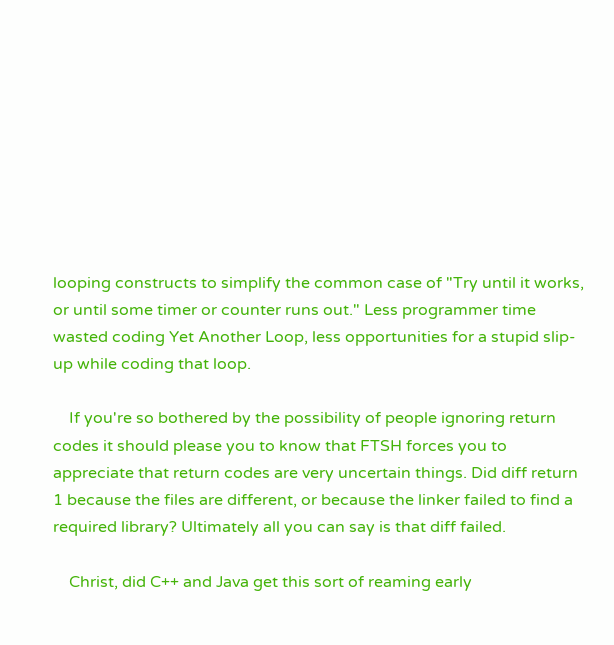looping constructs to simplify the common case of "Try until it works, or until some timer or counter runs out." Less programmer time wasted coding Yet Another Loop, less opportunities for a stupid slip-up while coding that loop.

    If you're so bothered by the possibility of people ignoring return codes it should please you to know that FTSH forces you to appreciate that return codes are very uncertain things. Did diff return 1 because the files are different, or because the linker failed to find a required library? Ultimately all you can say is that diff failed.

    Christ, did C++ and Java get this sort of reaming early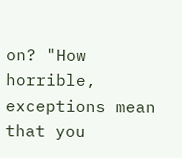on? "How horrible, exceptions mean that you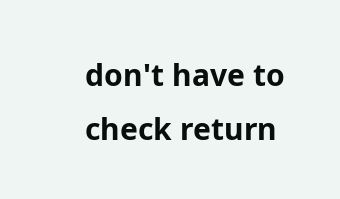don't have to check return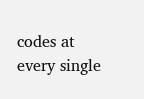codes at every single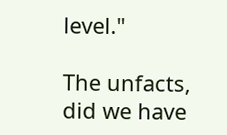level."

The unfacts, did we have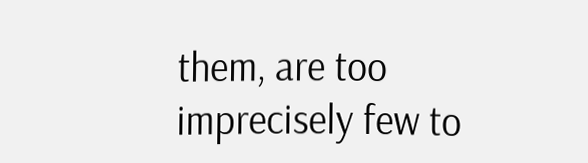them, are too imprecisely few to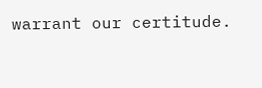warrant our certitude.